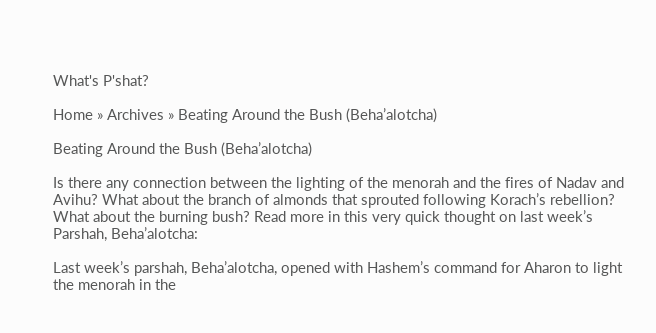What's P'shat?

Home » Archives » Beating Around the Bush (Beha’alotcha)

Beating Around the Bush (Beha’alotcha)

Is there any connection between the lighting of the menorah and the fires of Nadav and Avihu? What about the branch of almonds that sprouted following Korach’s rebellion? What about the burning bush? Read more in this very quick thought on last week’s Parshah, Beha’alotcha:

Last week’s parshah, Beha’alotcha, opened with Hashem’s command for Aharon to light the menorah in the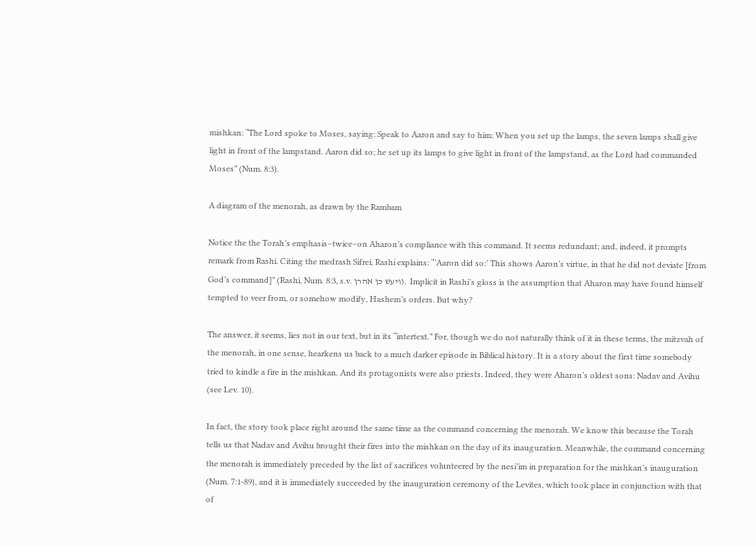mishkan: “The Lord spoke to Moses, saying: Speak to Aaron and say to him: When you set up the lamps, the seven lamps shall give light in front of the lampstand. Aaron did so; he set up its lamps to give light in front of the lampstand, as the Lord had commanded Moses” (Num. 8:3).

A diagram of the menorah, as drawn by the Rambam

Notice the the Torah’s emphasis–twice–on Aharon’s compliance with this command. It seems redundant; and, indeed, it prompts remark from Rashi. Citing the medrash Sifrei, Rashi explains: “’Aaron did so:’ This shows Aaron’s virtue, in that he did not deviate [from God’s command]” (Rashi, Num. 8:3, s.v. ויעש כן אהרן). Implicit in Rashi’s gloss is the assumption that Aharon may have found himself tempted to veer from, or somehow modify, Hashem’s orders. But why?

The answer, it seems, lies not in our text, but in its “intertext.” For, though we do not naturally think of it in these terms, the mitzvah of the menorah, in one sense, hearkens us back to a much darker episode in Biblical history. It is a story about the first time somebody tried to kindle a fire in the mishkan. And its protagonists were also priests. Indeed, they were Aharon’s oldest sons: Nadav and Avihu (see Lev. 10).

In fact, the story took place right around the same time as the command concerning the menorah. We know this because the Torah tells us that Nadav and Avihu brought their fires into the mishkan on the day of its inauguration. Meanwhile, the command concerning the menorah is immediately preceded by the list of sacrifices volunteered by the nesi’im in preparation for the mishkan’s inauguration (Num. 7:1-89), and it is immediately succeeded by the inauguration ceremony of the Levites, which took place in conjunction with that of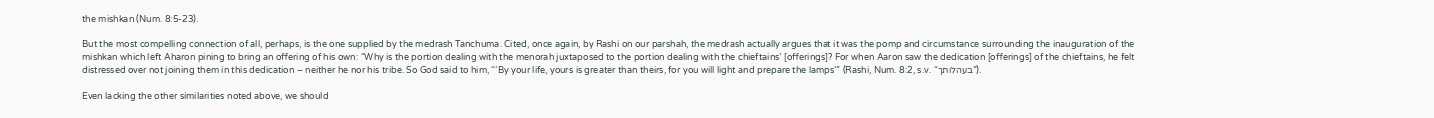the mishkan (Num. 8:5-23).

But the most compelling connection of all, perhaps, is the one supplied by the medrash Tanchuma. Cited, once again, by Rashi on our parshah, the medrash actually argues that it was the pomp and circumstance surrounding the inauguration of the mishkan which left Aharon pining to bring an offering of his own: “Why is the portion dealing with the menorah juxtaposed to the portion dealing with the chieftains’ [offerings]? For when Aaron saw the dedication [offerings] of the chieftains, he felt distressed over not joining them in this dedication – neither he nor his tribe. So God said to him, “’By your life, yours is greater than theirs, for you will light and prepare the lamps’” (Rashi, Num. 8:2, s.v. “בעהלותך”).

Even lacking the other similarities noted above, we should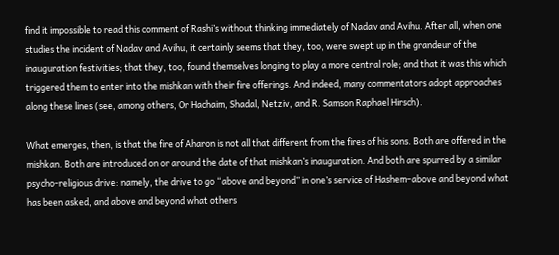find it impossible to read this comment of Rashi’s without thinking immediately of Nadav and Avihu. After all, when one studies the incident of Nadav and Avihu, it certainly seems that they, too, were swept up in the grandeur of the inauguration festivities; that they, too, found themselves longing to play a more central role; and that it was this which triggered them to enter into the mishkan with their fire offerings. And indeed, many commentators adopt approaches along these lines (see, among others, Or Hachaim, Shadal, Netziv, and R. Samson Raphael Hirsch).

What emerges, then, is that the fire of Aharon is not all that different from the fires of his sons. Both are offered in the mishkan. Both are introduced on or around the date of that mishkan’s inauguration. And both are spurred by a similar psycho-religious drive: namely, the drive to go “above and beyond” in one’s service of Hashem–above and beyond what has been asked, and above and beyond what others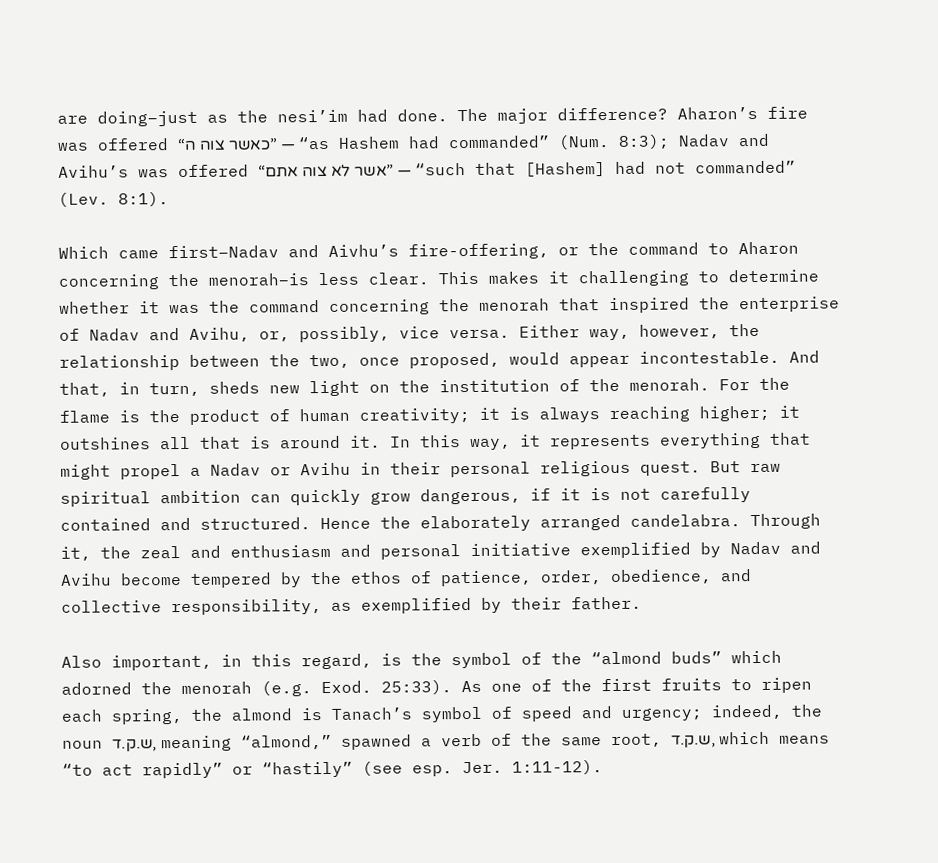are doing–just as the nesi’im had done. The major difference? Aharon’s fire was offered “כאשר צוה ה” — “as Hashem had commanded” (Num. 8:3); Nadav and Avihu’s was offered “אשר לא צוה אתם” — “such that [Hashem] had not commanded” (Lev. 8:1).

Which came first–Nadav and Aivhu’s fire-offering, or the command to Aharon concerning the menorah–is less clear. This makes it challenging to determine whether it was the command concerning the menorah that inspired the enterprise of Nadav and Avihu, or, possibly, vice versa. Either way, however, the relationship between the two, once proposed, would appear incontestable. And that, in turn, sheds new light on the institution of the menorah. For the flame is the product of human creativity; it is always reaching higher; it outshines all that is around it. In this way, it represents everything that might propel a Nadav or Avihu in their personal religious quest. But raw spiritual ambition can quickly grow dangerous, if it is not carefully contained and structured. Hence the elaborately arranged candelabra. Through it, the zeal and enthusiasm and personal initiative exemplified by Nadav and Avihu become tempered by the ethos of patience, order, obedience, and collective responsibility, as exemplified by their father.

Also important, in this regard, is the symbol of the “almond buds” which adorned the menorah (e.g. Exod. 25:33). As one of the first fruits to ripen each spring, the almond is Tanach’s symbol of speed and urgency; indeed, the noun ש.ק.ד, meaning “almond,” spawned a verb of the same root, ש.ק.ד, which means “to act rapidly” or “hastily” (see esp. Jer. 1:11-12).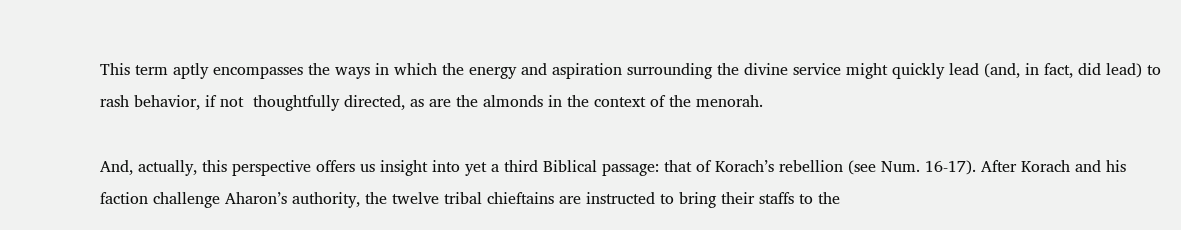This term aptly encompasses the ways in which the energy and aspiration surrounding the divine service might quickly lead (and, in fact, did lead) to rash behavior, if not  thoughtfully directed, as are the almonds in the context of the menorah.

And, actually, this perspective offers us insight into yet a third Biblical passage: that of Korach’s rebellion (see Num. 16-17). After Korach and his faction challenge Aharon’s authority, the twelve tribal chieftains are instructed to bring their staffs to the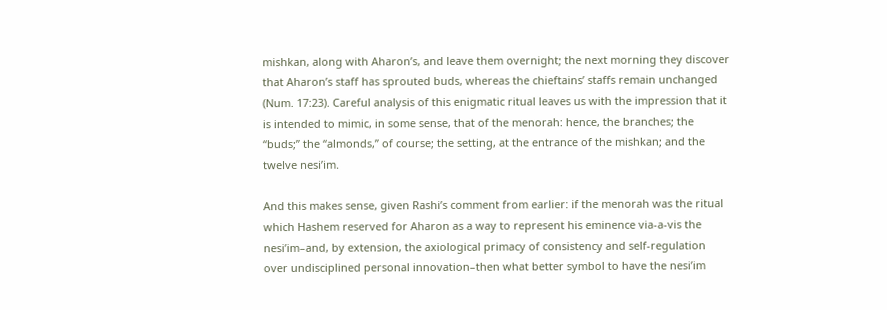mishkan, along with Aharon’s, and leave them overnight; the next morning they discover that Aharon’s staff has sprouted buds, whereas the chieftains’ staffs remain unchanged (Num. 17:23). Careful analysis of this enigmatic ritual leaves us with the impression that it is intended to mimic, in some sense, that of the menorah: hence, the branches; the “buds;” the “almonds,” of course; the setting, at the entrance of the mishkan; and the twelve nesi’im.

And this makes sense, given Rashi’s comment from earlier: if the menorah was the ritual which Hashem reserved for Aharon as a way to represent his eminence via-a-vis the nesi’im–and, by extension, the axiological primacy of consistency and self-regulation over undisciplined personal innovation–then what better symbol to have the nesi’im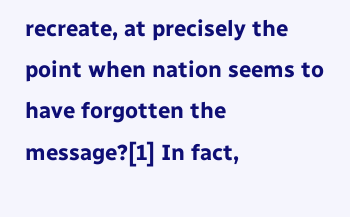recreate, at precisely the point when nation seems to have forgotten the message?[1] In fact,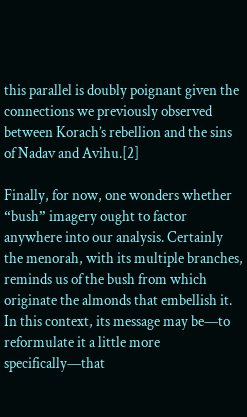this parallel is doubly poignant given the connections we previously observed between Korach’s rebellion and the sins of Nadav and Avihu.[2]

Finally, for now, one wonders whether “bush” imagery ought to factor anywhere into our analysis. Certainly the menorah, with its multiple branches, reminds us of the bush from which originate the almonds that embellish it. In this context, its message may be—to reformulate it a little more specifically—that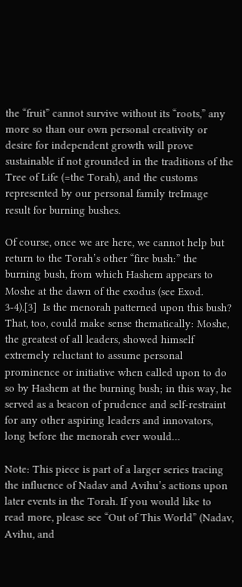the “fruit” cannot survive without its “roots,” any more so than our own personal creativity or desire for independent growth will prove sustainable if not grounded in the traditions of the Tree of Life (=the Torah), and the customs represented by our personal family treImage result for burning bushes.

Of course, once we are here, we cannot help but return to the Torah’s other “fire bush:” the burning bush, from which Hashem appears to Moshe at the dawn of the exodus (see Exod. 3-4).[3]  Is the menorah patterned upon this bush? That, too, could make sense thematically: Moshe, the greatest of all leaders, showed himself extremely reluctant to assume personal prominence or initiative when called upon to do so by Hashem at the burning bush; in this way, he served as a beacon of prudence and self-restraint for any other aspiring leaders and innovators, long before the menorah ever would…

Note: This piece is part of a larger series tracing the influence of Nadav and Avihu’s actions upon later events in the Torah. If you would like to read more, please see “Out of This World” (Nadav, Avihu, and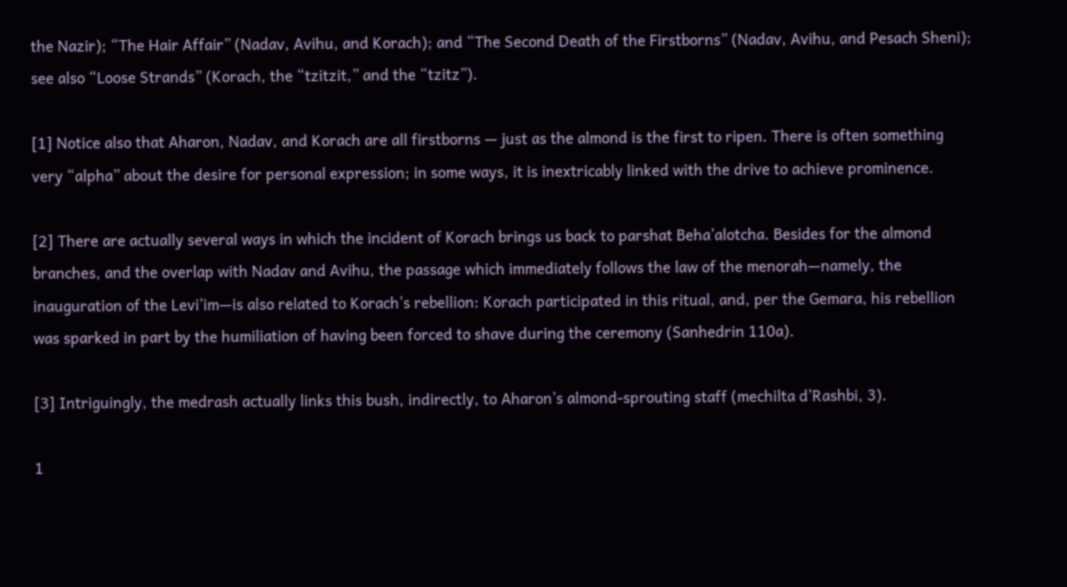the Nazir); “The Hair Affair” (Nadav, Avihu, and Korach); and “The Second Death of the Firstborns” (Nadav, Avihu, and Pesach Sheni); see also “Loose Strands” (Korach, the “tzitzit,” and the “tzitz”).

[1] Notice also that Aharon, Nadav, and Korach are all firstborns — just as the almond is the first to ripen. There is often something very “alpha” about the desire for personal expression; in some ways, it is inextricably linked with the drive to achieve prominence.

[2] There are actually several ways in which the incident of Korach brings us back to parshat Beha’alotcha. Besides for the almond branches, and the overlap with Nadav and Avihu, the passage which immediately follows the law of the menorah—namely, the inauguration of the Levi’im—is also related to Korach’s rebellion: Korach participated in this ritual, and, per the Gemara, his rebellion was sparked in part by the humiliation of having been forced to shave during the ceremony (Sanhedrin 110a).

[3] Intriguingly, the medrash actually links this bush, indirectly, to Aharon’s almond-sprouting staff (mechilta d’Rashbi, 3).

1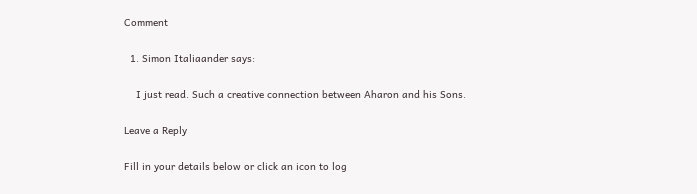Comment

  1. Simon Italiaander says:

    I just read. Such a creative connection between Aharon and his Sons.

Leave a Reply

Fill in your details below or click an icon to log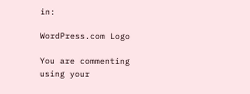in:

WordPress.com Logo

You are commenting using your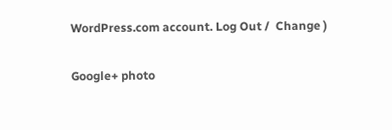WordPress.com account. Log Out /  Change )

Google+ photo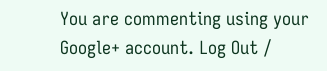You are commenting using your Google+ account. Log Out /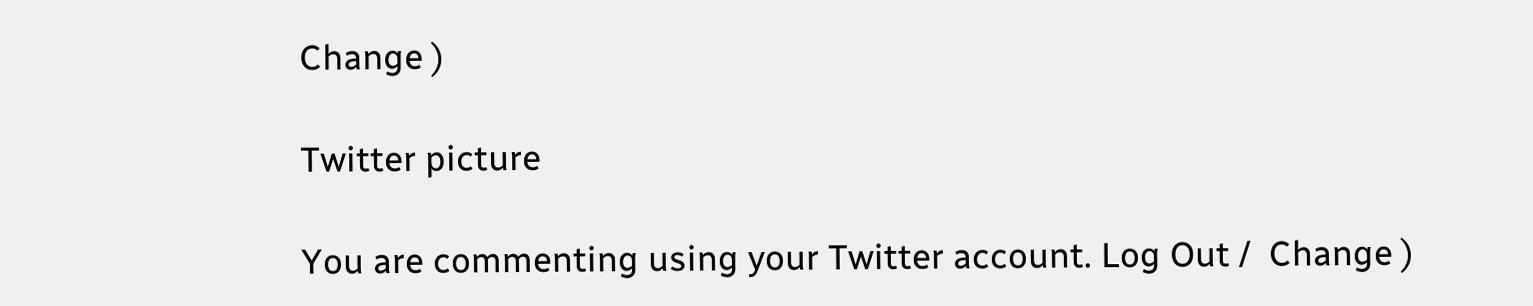Change )

Twitter picture

You are commenting using your Twitter account. Log Out /  Change )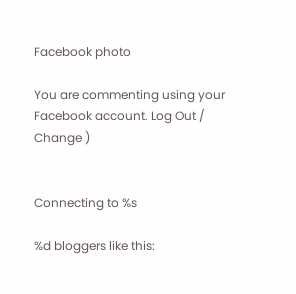Facebook photo

You are commenting using your Facebook account. Log Out /  Change )


Connecting to %s

%d bloggers like this: